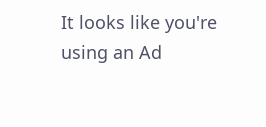It looks like you're using an Ad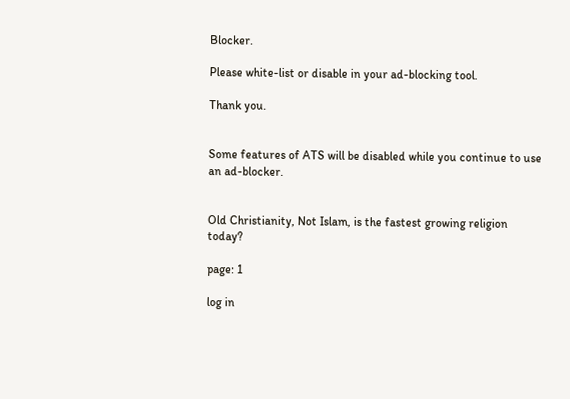Blocker.

Please white-list or disable in your ad-blocking tool.

Thank you.


Some features of ATS will be disabled while you continue to use an ad-blocker.


Old Christianity, Not Islam, is the fastest growing religion today?

page: 1

log in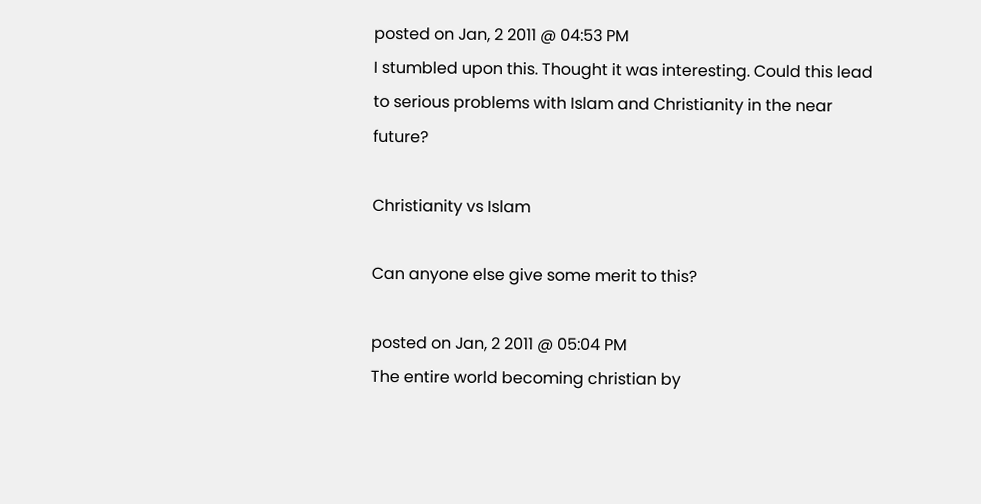posted on Jan, 2 2011 @ 04:53 PM
I stumbled upon this. Thought it was interesting. Could this lead to serious problems with Islam and Christianity in the near future?

Christianity vs Islam

Can anyone else give some merit to this?

posted on Jan, 2 2011 @ 05:04 PM
The entire world becoming christian by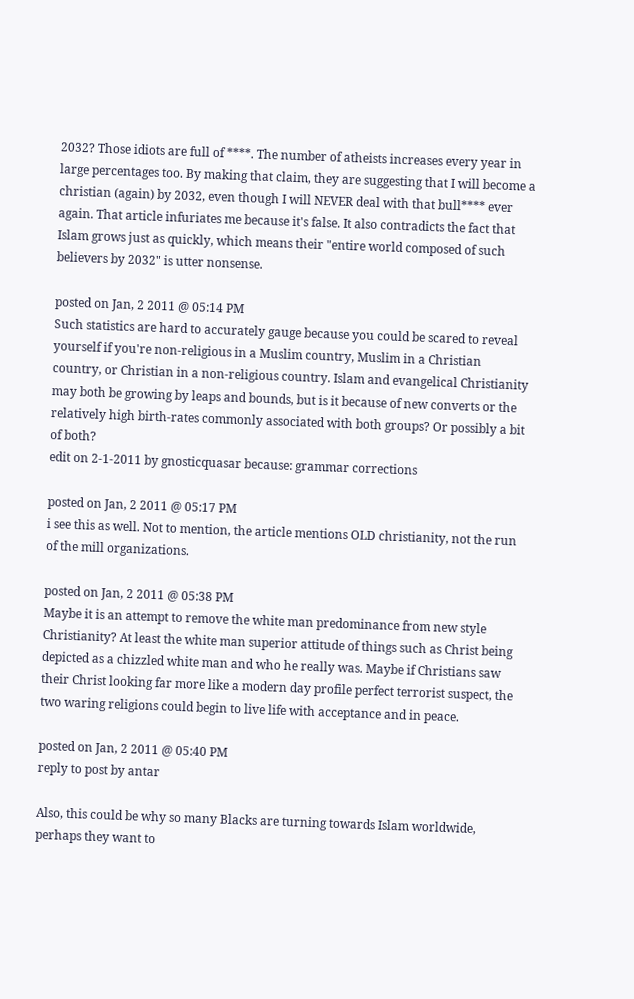2032? Those idiots are full of ****. The number of atheists increases every year in large percentages too. By making that claim, they are suggesting that I will become a christian (again) by 2032, even though I will NEVER deal with that bull**** ever again. That article infuriates me because it's false. It also contradicts the fact that Islam grows just as quickly, which means their "entire world composed of such believers by 2032" is utter nonsense.

posted on Jan, 2 2011 @ 05:14 PM
Such statistics are hard to accurately gauge because you could be scared to reveal yourself if you're non-religious in a Muslim country, Muslim in a Christian country, or Christian in a non-religious country. Islam and evangelical Christianity may both be growing by leaps and bounds, but is it because of new converts or the relatively high birth-rates commonly associated with both groups? Or possibly a bit of both?
edit on 2-1-2011 by gnosticquasar because: grammar corrections

posted on Jan, 2 2011 @ 05:17 PM
i see this as well. Not to mention, the article mentions OLD christianity, not the run of the mill organizations.

posted on Jan, 2 2011 @ 05:38 PM
Maybe it is an attempt to remove the white man predominance from new style Christianity? At least the white man superior attitude of things such as Christ being depicted as a chizzled white man and who he really was. Maybe if Christians saw their Christ looking far more like a modern day profile perfect terrorist suspect, the two waring religions could begin to live life with acceptance and in peace.

posted on Jan, 2 2011 @ 05:40 PM
reply to post by antar

Also, this could be why so many Blacks are turning towards Islam worldwide, perhaps they want to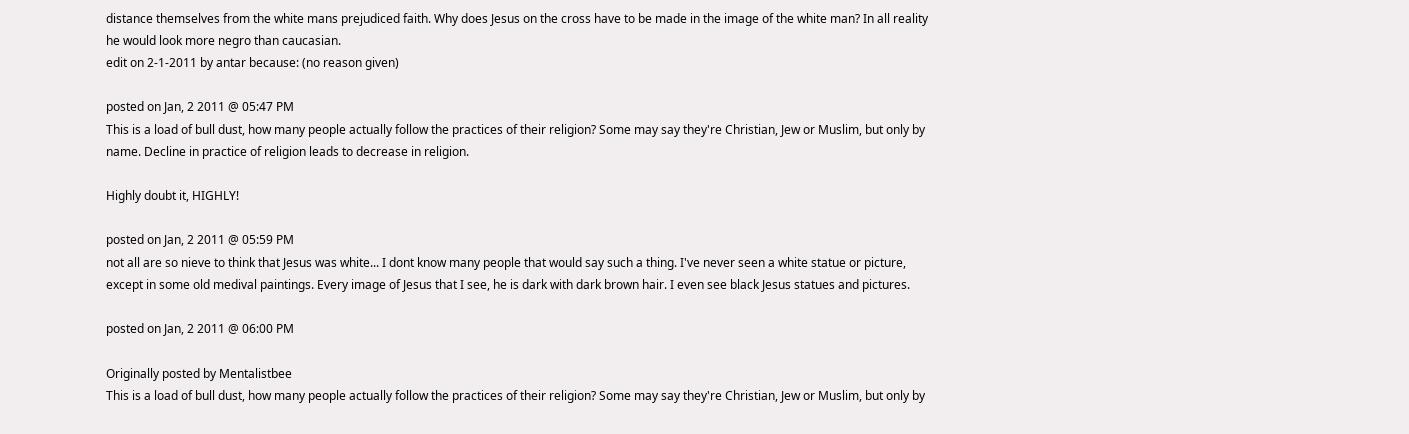distance themselves from the white mans prejudiced faith. Why does Jesus on the cross have to be made in the image of the white man? In all reality he would look more negro than caucasian.
edit on 2-1-2011 by antar because: (no reason given)

posted on Jan, 2 2011 @ 05:47 PM
This is a load of bull dust, how many people actually follow the practices of their religion? Some may say they're Christian, Jew or Muslim, but only by name. Decline in practice of religion leads to decrease in religion.

Highly doubt it, HIGHLY!

posted on Jan, 2 2011 @ 05:59 PM
not all are so nieve to think that Jesus was white... I dont know many people that would say such a thing. I've never seen a white statue or picture, except in some old medival paintings. Every image of Jesus that I see, he is dark with dark brown hair. I even see black Jesus statues and pictures.

posted on Jan, 2 2011 @ 06:00 PM

Originally posted by Mentalistbee
This is a load of bull dust, how many people actually follow the practices of their religion? Some may say they're Christian, Jew or Muslim, but only by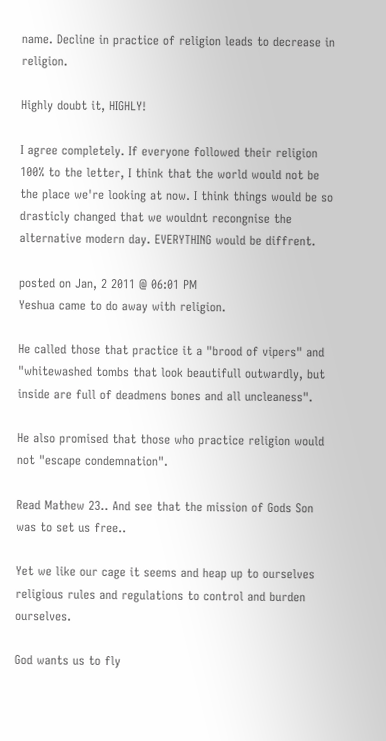name. Decline in practice of religion leads to decrease in religion.

Highly doubt it, HIGHLY!

I agree completely. If everyone followed their religion 100% to the letter, I think that the world would not be the place we're looking at now. I think things would be so drasticly changed that we wouldnt recongnise the alternative modern day. EVERYTHING would be diffrent.

posted on Jan, 2 2011 @ 06:01 PM
Yeshua came to do away with religion.

He called those that practice it a "brood of vipers" and "whitewashed tombs that look beautifull outwardly, but inside are full of deadmens bones and all uncleaness".

He also promised that those who practice religion would not "escape condemnation".

Read Mathew 23.. And see that the mission of Gods Son was to set us free..

Yet we like our cage it seems and heap up to ourselves religious rules and regulations to control and burden ourselves.

God wants us to fly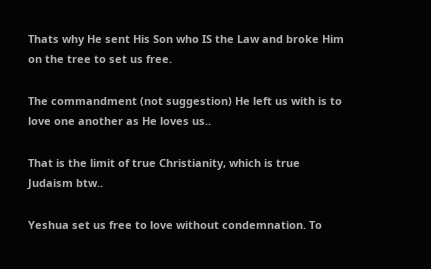Thats why He sent His Son who IS the Law and broke Him on the tree to set us free.

The commandment (not suggestion) He left us with is to love one another as He loves us..

That is the limit of true Christianity, which is true Judaism btw..

Yeshua set us free to love without condemnation. To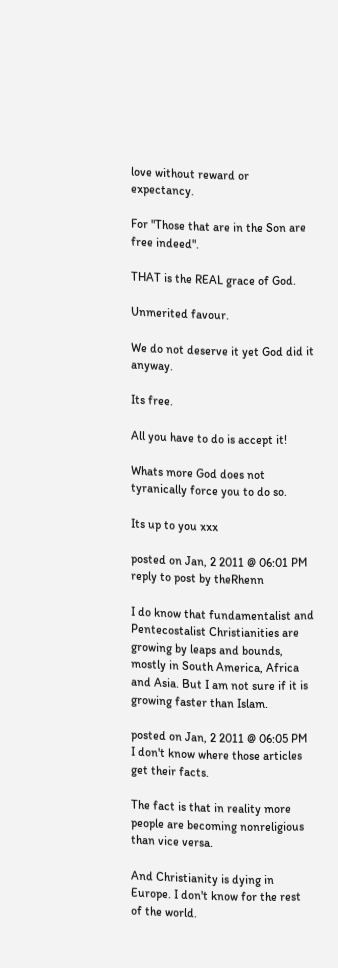love without reward or expectancy.

For "Those that are in the Son are free indeed".

THAT is the REAL grace of God.

Unmerited favour.

We do not deserve it yet God did it anyway.

Its free.

All you have to do is accept it!

Whats more God does not tyranically force you to do so.

Its up to you xxx

posted on Jan, 2 2011 @ 06:01 PM
reply to post by theRhenn

I do know that fundamentalist and Pentecostalist Christianities are growing by leaps and bounds, mostly in South America, Africa and Asia. But I am not sure if it is growing faster than Islam.

posted on Jan, 2 2011 @ 06:05 PM
I don't know where those articles get their facts.

The fact is that in reality more people are becoming nonreligious than vice versa.

And Christianity is dying in Europe. I don't know for the rest of the world.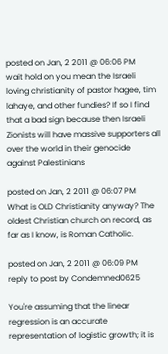posted on Jan, 2 2011 @ 06:06 PM
wait hold on you mean the Israeli loving christianity of pastor hagee, tim lahaye, and other fundies? If so I find that a bad sign because then Israeli Zionists will have massive supporters all over the world in their genocide against Palestinians

posted on Jan, 2 2011 @ 06:07 PM
What is OLD Christianity anyway? The oldest Christian church on record, as far as I know, is Roman Catholic.

posted on Jan, 2 2011 @ 06:09 PM
reply to post by Condemned0625

You're assuming that the linear regression is an accurate representation of logistic growth; it is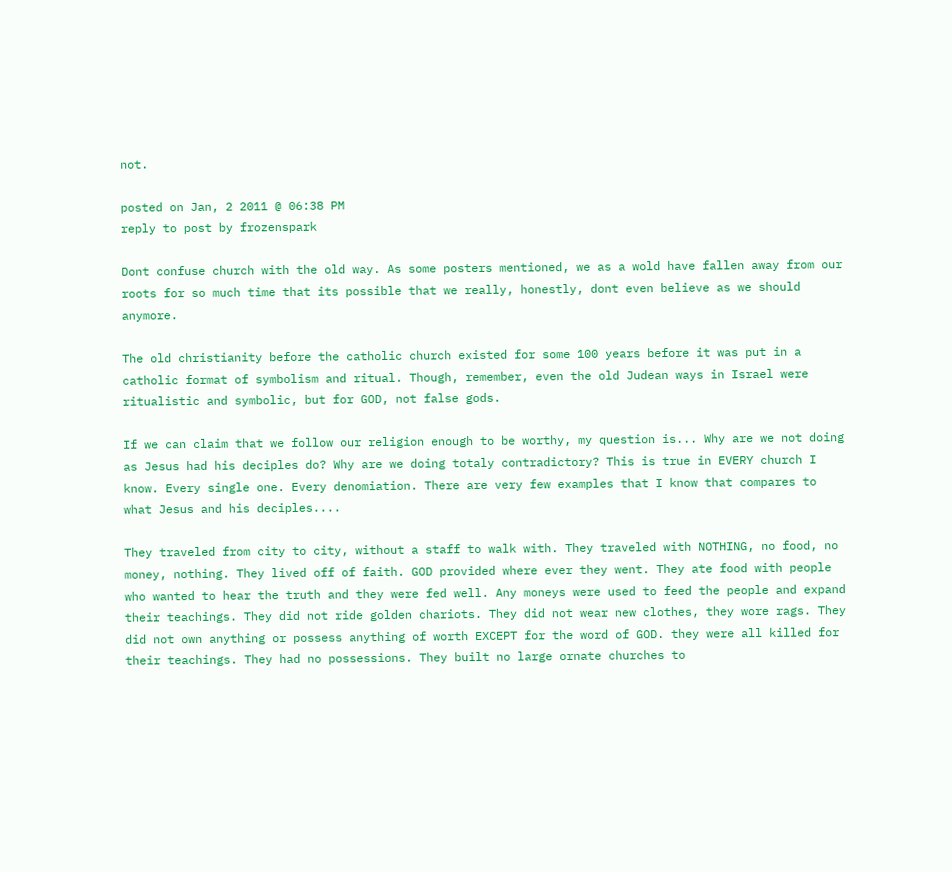not.

posted on Jan, 2 2011 @ 06:38 PM
reply to post by frozenspark

Dont confuse church with the old way. As some posters mentioned, we as a wold have fallen away from our roots for so much time that its possible that we really, honestly, dont even believe as we should anymore.

The old christianity before the catholic church existed for some 100 years before it was put in a catholic format of symbolism and ritual. Though, remember, even the old Judean ways in Israel were ritualistic and symbolic, but for GOD, not false gods.

If we can claim that we follow our religion enough to be worthy, my question is... Why are we not doing as Jesus had his deciples do? Why are we doing totaly contradictory? This is true in EVERY church I know. Every single one. Every denomiation. There are very few examples that I know that compares to what Jesus and his deciples....

They traveled from city to city, without a staff to walk with. They traveled with NOTHING, no food, no money, nothing. They lived off of faith. GOD provided where ever they went. They ate food with people who wanted to hear the truth and they were fed well. Any moneys were used to feed the people and expand their teachings. They did not ride golden chariots. They did not wear new clothes, they wore rags. They did not own anything or possess anything of worth EXCEPT for the word of GOD. they were all killed for their teachings. They had no possessions. They built no large ornate churches to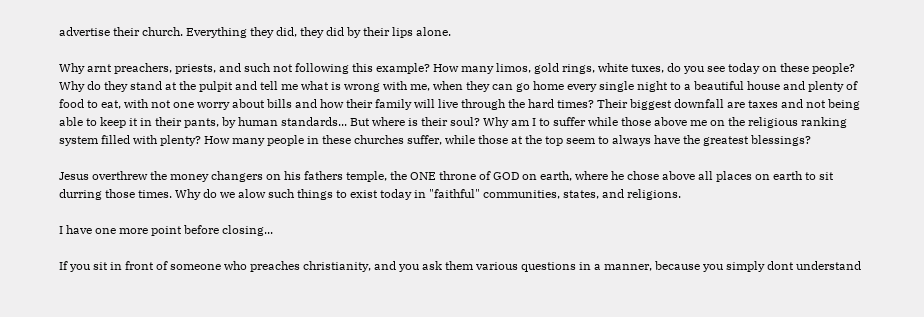advertise their church. Everything they did, they did by their lips alone.

Why arnt preachers, priests, and such not following this example? How many limos, gold rings, white tuxes, do you see today on these people? Why do they stand at the pulpit and tell me what is wrong with me, when they can go home every single night to a beautiful house and plenty of food to eat, with not one worry about bills and how their family will live through the hard times? Their biggest downfall are taxes and not being able to keep it in their pants, by human standards... But where is their soul? Why am I to suffer while those above me on the religious ranking system filled with plenty? How many people in these churches suffer, while those at the top seem to always have the greatest blessings?

Jesus overthrew the money changers on his fathers temple, the ONE throne of GOD on earth, where he chose above all places on earth to sit durring those times. Why do we alow such things to exist today in "faithful" communities, states, and religions.

I have one more point before closing...

If you sit in front of someone who preaches christianity, and you ask them various questions in a manner, because you simply dont understand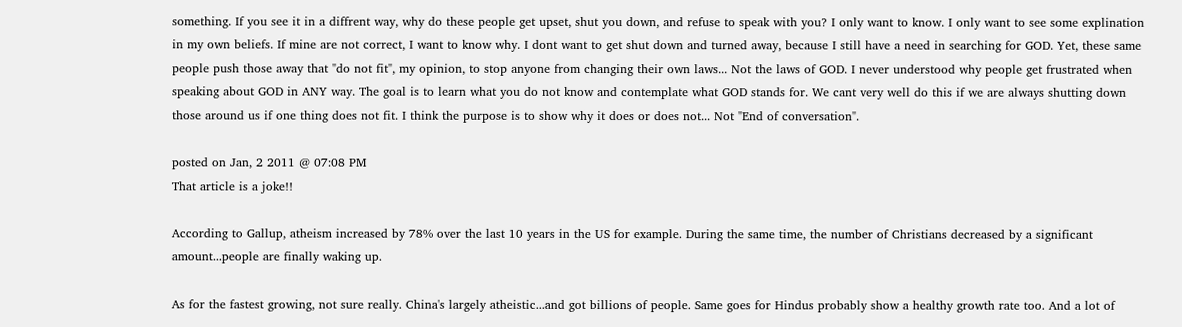something. If you see it in a diffrent way, why do these people get upset, shut you down, and refuse to speak with you? I only want to know. I only want to see some explination in my own beliefs. If mine are not correct, I want to know why. I dont want to get shut down and turned away, because I still have a need in searching for GOD. Yet, these same people push those away that "do not fit", my opinion, to stop anyone from changing their own laws... Not the laws of GOD. I never understood why people get frustrated when speaking about GOD in ANY way. The goal is to learn what you do not know and contemplate what GOD stands for. We cant very well do this if we are always shutting down those around us if one thing does not fit. I think the purpose is to show why it does or does not... Not "End of conversation".

posted on Jan, 2 2011 @ 07:08 PM
That article is a joke!!

According to Gallup, atheism increased by 78% over the last 10 years in the US for example. During the same time, the number of Christians decreased by a significant amount...people are finally waking up.

As for the fastest growing, not sure really. China's largely atheistic...and got billions of people. Same goes for Hindus probably show a healthy growth rate too. And a lot of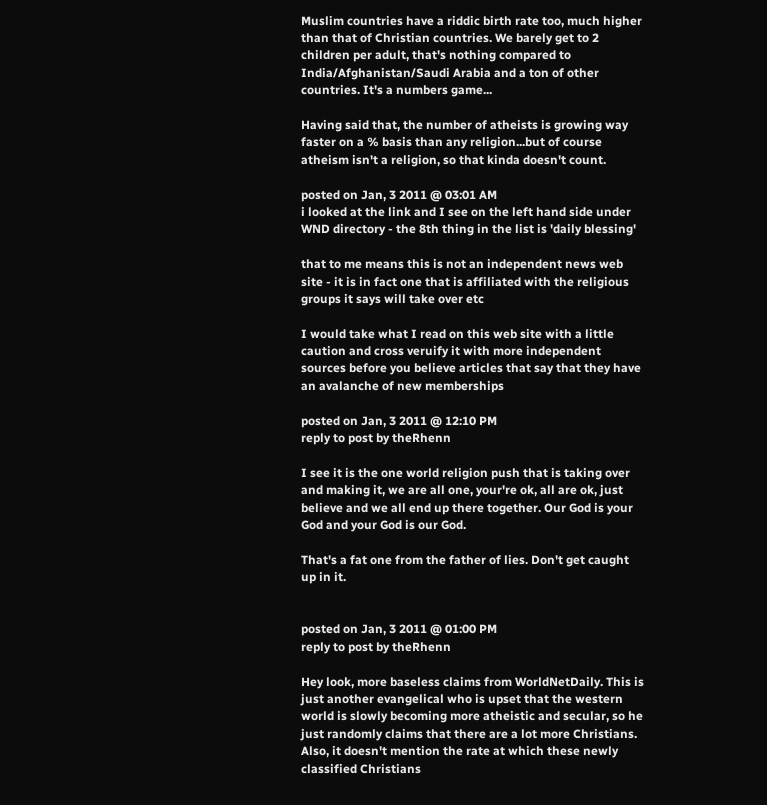Muslim countries have a riddic birth rate too, much higher than that of Christian countries. We barely get to 2 children per adult, that's nothing compared to India/Afghanistan/Saudi Arabia and a ton of other countries. It's a numbers game...

Having said that, the number of atheists is growing way faster on a % basis than any religion...but of course atheism isn't a religion, so that kinda doesn't count.

posted on Jan, 3 2011 @ 03:01 AM
i looked at the link and I see on the left hand side under WND directory - the 8th thing in the list is 'daily blessing'

that to me means this is not an independent news web site - it is in fact one that is affiliated with the religious groups it says will take over etc

I would take what I read on this web site with a little caution and cross veruify it with more independent sources before you believe articles that say that they have an avalanche of new memberships

posted on Jan, 3 2011 @ 12:10 PM
reply to post by theRhenn

I see it is the one world religion push that is taking over and making it, we are all one, your're ok, all are ok, just believe and we all end up there together. Our God is your God and your God is our God.

That's a fat one from the father of lies. Don't get caught up in it.


posted on Jan, 3 2011 @ 01:00 PM
reply to post by theRhenn

Hey look, more baseless claims from WorldNetDaily. This is just another evangelical who is upset that the western world is slowly becoming more atheistic and secular, so he just randomly claims that there are a lot more Christians. Also, it doesn't mention the rate at which these newly classified Christians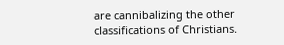are cannibalizing the other classifications of Christians.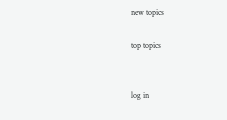new topics

top topics


log in